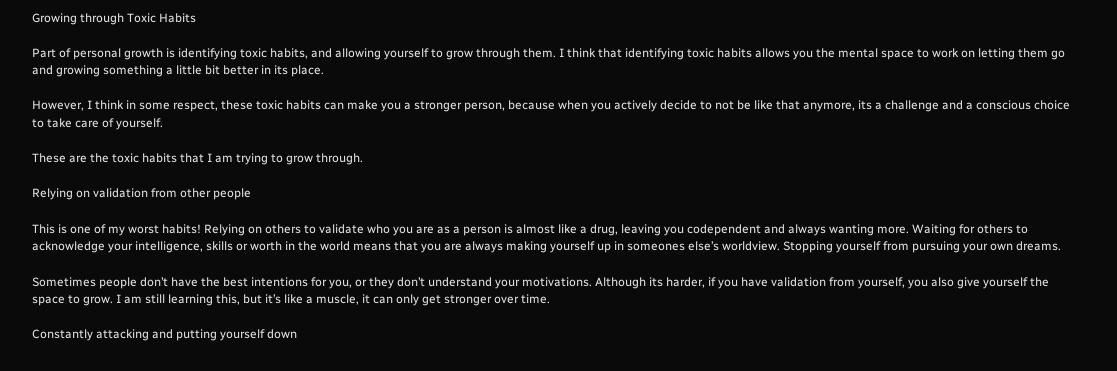Growing through Toxic Habits

Part of personal growth is identifying toxic habits, and allowing yourself to grow through them. I think that identifying toxic habits allows you the mental space to work on letting them go and growing something a little bit better in its place.

However, I think in some respect, these toxic habits can make you a stronger person, because when you actively decide to not be like that anymore, its a challenge and a conscious choice to take care of yourself.

These are the toxic habits that I am trying to grow through.

Relying on validation from other people

This is one of my worst habits! Relying on others to validate who you are as a person is almost like a drug, leaving you codependent and always wanting more. Waiting for others to acknowledge your intelligence, skills or worth in the world means that you are always making yourself up in someones else’s worldview. Stopping yourself from pursuing your own dreams.

Sometimes people don’t have the best intentions for you, or they don’t understand your motivations. Although its harder, if you have validation from yourself, you also give yourself the space to grow. I am still learning this, but it’s like a muscle, it can only get stronger over time.

Constantly attacking and putting yourself down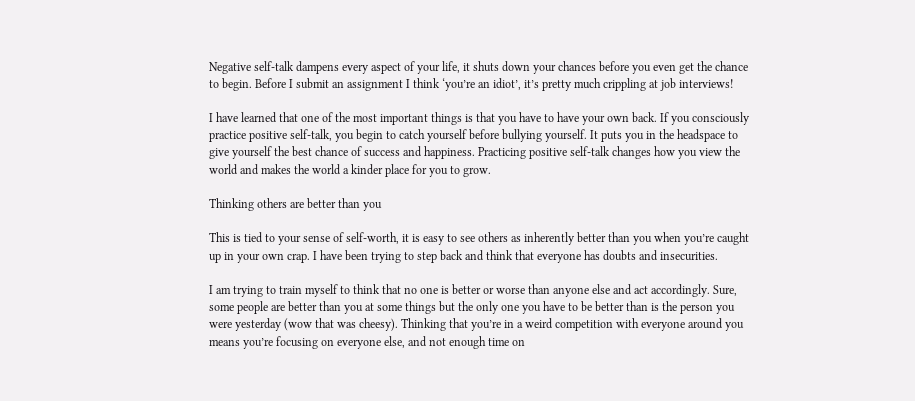Negative self-talk dampens every aspect of your life, it shuts down your chances before you even get the chance to begin. Before I submit an assignment I think ‘you’re an idiot’, it’s pretty much crippling at job interviews!

I have learned that one of the most important things is that you have to have your own back. If you consciously practice positive self-talk, you begin to catch yourself before bullying yourself. It puts you in the headspace to give yourself the best chance of success and happiness. Practicing positive self-talk changes how you view the world and makes the world a kinder place for you to grow.

Thinking others are better than you

This is tied to your sense of self-worth, it is easy to see others as inherently better than you when you’re caught up in your own crap. I have been trying to step back and think that everyone has doubts and insecurities.

I am trying to train myself to think that no one is better or worse than anyone else and act accordingly. Sure, some people are better than you at some things but the only one you have to be better than is the person you were yesterday (wow that was cheesy). Thinking that you’re in a weird competition with everyone around you means you’re focusing on everyone else, and not enough time on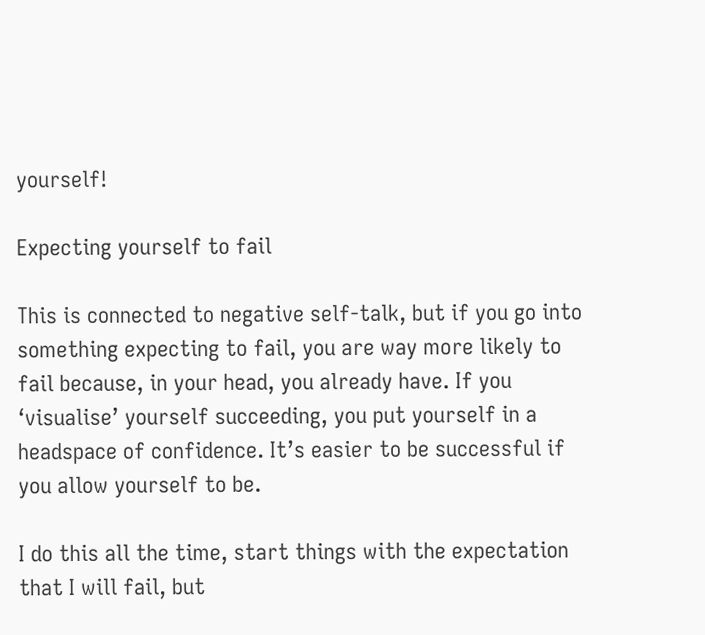yourself!

Expecting yourself to fail

This is connected to negative self-talk, but if you go into something expecting to fail, you are way more likely to fail because, in your head, you already have. If you ‘visualise’ yourself succeeding, you put yourself in a headspace of confidence. It’s easier to be successful if you allow yourself to be.

I do this all the time, start things with the expectation that I will fail, but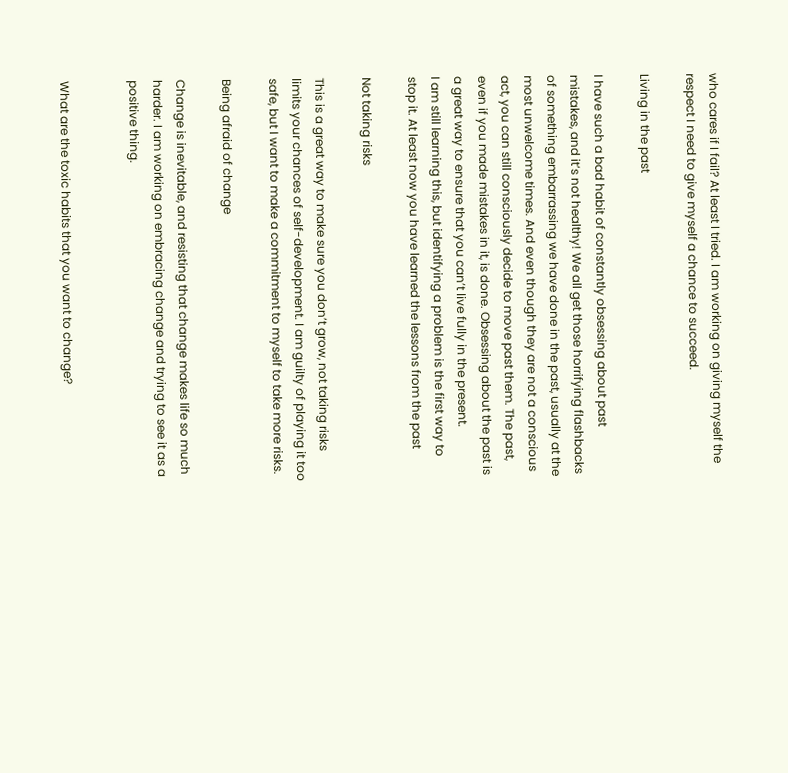who cares if I fail? At least I tried. I am working on giving myself the respect I need to give myself a chance to succeed.

Living in the past

I have such a bad habit of constantly obsessing about past mistakes, and it’s not healthy! We all get those horrifying flashbacks of something embarrassing we have done in the past, usually at the most unwelcome times. And even though they are not a conscious act, you can still consciously decide to move past them. The past, even if you made mistakes in it, is done. Obsessing about the past is a great way to ensure that you can’t live fully in the present.
I am still learning this, but identifying a problem is the first way to stop it. At least now you have learned the lessons from the past

Not taking risks

This is a great way to make sure you don’t grow, not taking risks limits your chances of self-development. I am guilty of playing it too safe, but I want to make a commitment to myself to take more risks.

Being afraid of change

Change is inevitable, and resisting that change makes life so much harder. I am working on embracing change and trying to see it as a positive thing.


What are the toxic habits that you want to change?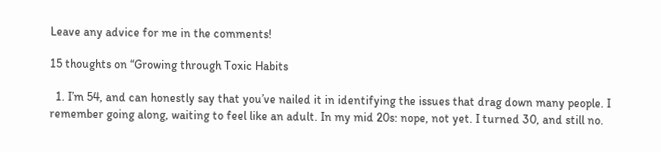Leave any advice for me in the comments!

15 thoughts on “Growing through Toxic Habits

  1. I’m 54, and can honestly say that you’ve nailed it in identifying the issues that drag down many people. I remember going along, waiting to feel like an adult. In my mid 20s: nope, not yet. I turned 30, and still no.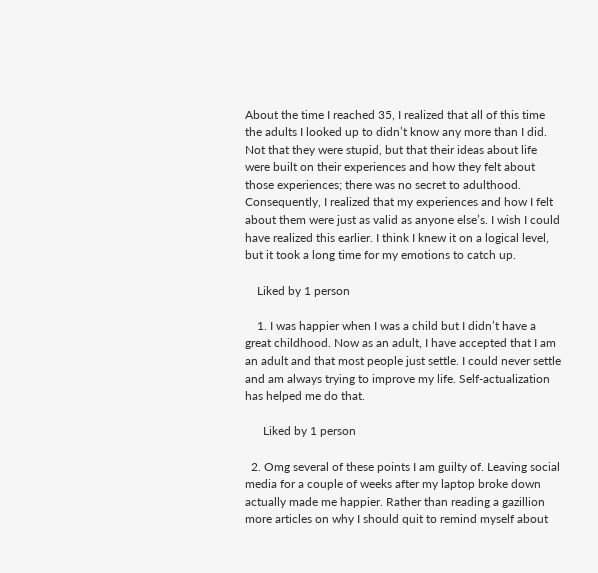About the time I reached 35, I realized that all of this time the adults I looked up to didn’t know any more than I did. Not that they were stupid, but that their ideas about life were built on their experiences and how they felt about those experiences; there was no secret to adulthood. Consequently, I realized that my experiences and how I felt about them were just as valid as anyone else’s. I wish I could have realized this earlier. I think I knew it on a logical level, but it took a long time for my emotions to catch up.

    Liked by 1 person

    1. I was happier when I was a child but I didn’t have a great childhood. Now as an adult, I have accepted that I am an adult and that most people just settle. I could never settle and am always trying to improve my life. Self-actualization has helped me do that.

      Liked by 1 person

  2. Omg several of these points I am guilty of. Leaving social media for a couple of weeks after my laptop broke down actually made me happier. Rather than reading a gazillion more articles on why I should quit to remind myself about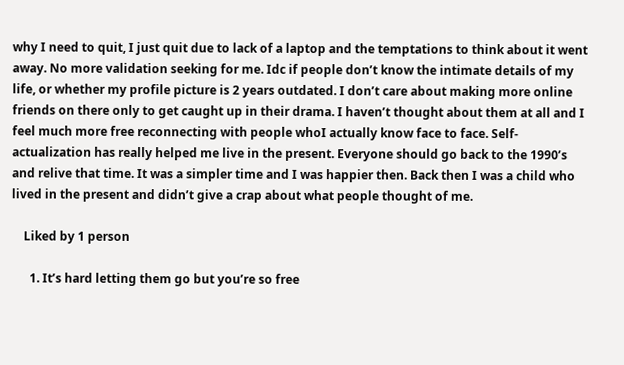why I need to quit, I just quit due to lack of a laptop and the temptations to think about it went away. No more validation seeking for me. Idc if people don’t know the intimate details of my life, or whether my profile picture is 2 years outdated. I don’t care about making more online friends on there only to get caught up in their drama. I haven’t thought about them at all and I feel much more free reconnecting with people whoI actually know face to face. Self-actualization has really helped me live in the present. Everyone should go back to the 1990’s and relive that time. It was a simpler time and I was happier then. Back then I was a child who lived in the present and didn’t give a crap about what people thought of me.

    Liked by 1 person

      1. It’s hard letting them go but you’re so free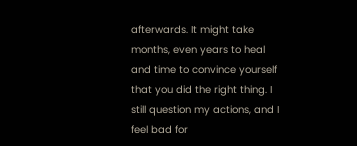afterwards. It might take months, even years to heal and time to convince yourself that you did the right thing. I still question my actions, and I feel bad for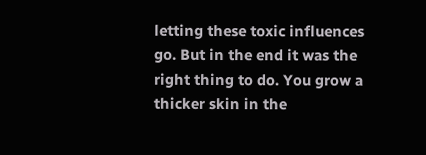letting these toxic influences go. But in the end it was the right thing to do. You grow a thicker skin in the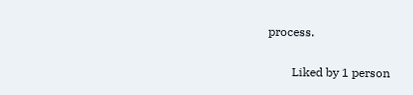process.

        Liked by 1 person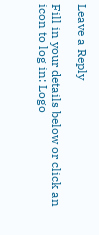Leave a Reply

Fill in your details below or click an icon to log in: Logo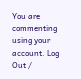You are commenting using your account. Log Out /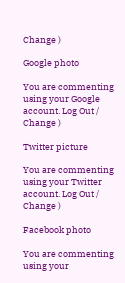Change )

Google photo

You are commenting using your Google account. Log Out /  Change )

Twitter picture

You are commenting using your Twitter account. Log Out /  Change )

Facebook photo

You are commenting using your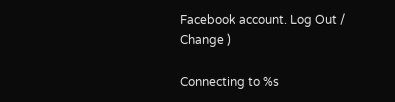Facebook account. Log Out /  Change )

Connecting to %s